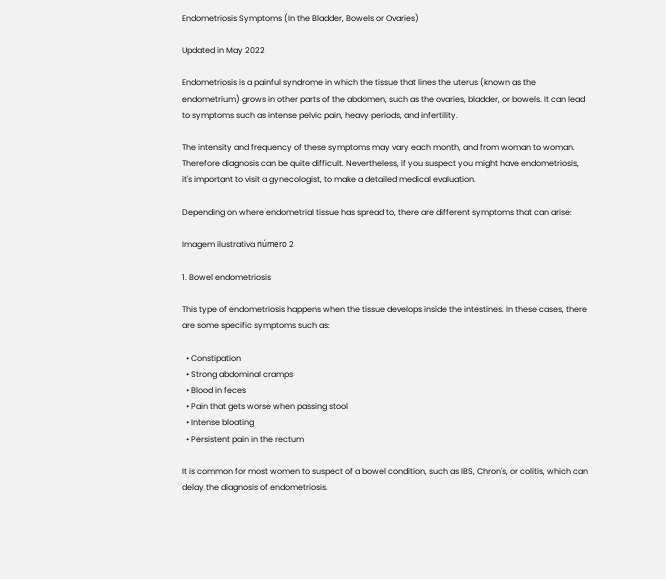Endometriosis Symptoms (In the Bladder, Bowels or Ovaries)

Updated in May 2022

Endometriosis is a painful syndrome in which the tissue that lines the uterus (known as the endometrium) grows in other parts of the abdomen, such as the ovaries, bladder, or bowels. It can lead to symptoms such as intense pelvic pain, heavy periods, and infertility.

The intensity and frequency of these symptoms may vary each month, and from woman to woman. Therefore diagnosis can be quite difficult. Nevertheless, if you suspect you might have endometriosis, it's important to visit a gynecologist, to make a detailed medical evaluation.

Depending on where endometrial tissue has spread to, there are different symptoms that can arise:

Imagem ilustrativa número 2

1. Bowel endometriosis

This type of endometriosis happens when the tissue develops inside the intestines. In these cases, there are some specific symptoms such as:

  • Constipation
  • Strong abdominal cramps
  • Blood in feces
  • Pain that gets worse when passing stool
  • Intense bloating
  • Persistent pain in the rectum

It is common for most women to suspect of a bowel condition, such as IBS, Chron's, or colitis, which can delay the diagnosis of endometriosis.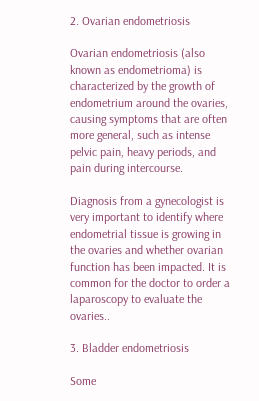2. Ovarian endometriosis

Ovarian endometriosis (also known as endometrioma) is characterized by the growth of endometrium around the ovaries, causing symptoms that are often more general, such as intense pelvic pain, heavy periods, and pain during intercourse.

Diagnosis from a gynecologist is very important to identify where endometrial tissue is growing in the ovaries and whether ovarian function has been impacted. It is common for the doctor to order a laparoscopy to evaluate the ovaries..

3. Bladder endometriosis

Some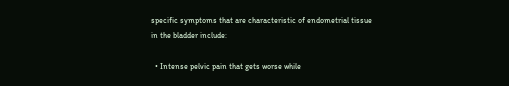specific symptoms that are characteristic of endometrial tissue in the bladder include:

  • Intense pelvic pain that gets worse while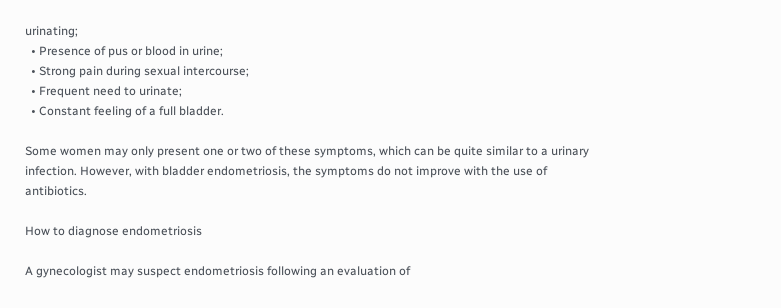urinating;
  • Presence of pus or blood in urine;
  • Strong pain during sexual intercourse;
  • Frequent need to urinate;
  • Constant feeling of a full bladder.

Some women may only present one or two of these symptoms, which can be quite similar to a urinary infection. However, with bladder endometriosis, the symptoms do not improve with the use of antibiotics.

How to diagnose endometriosis

A gynecologist may suspect endometriosis following an evaluation of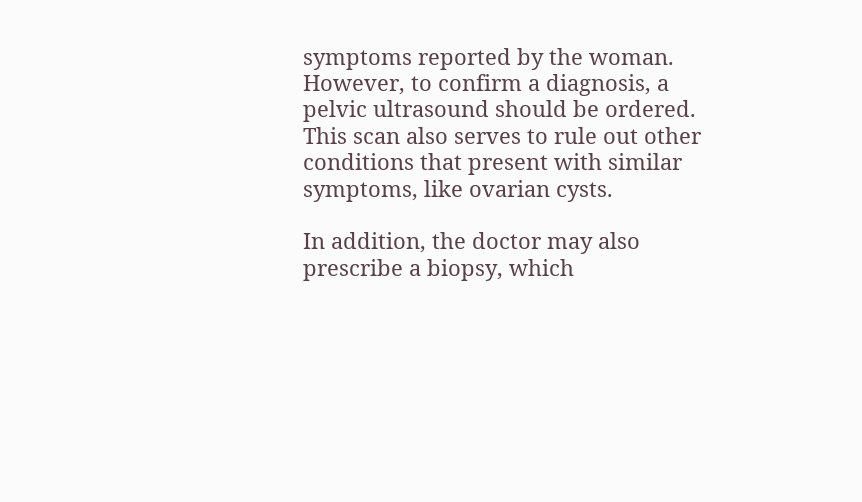symptoms reported by the woman. However, to confirm a diagnosis, a pelvic ultrasound should be ordered. This scan also serves to rule out other conditions that present with similar symptoms, like ovarian cysts.

In addition, the doctor may also prescribe a biopsy, which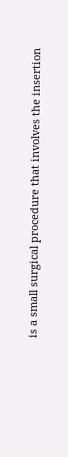is a small surgical procedure that involves the insertion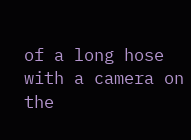of a long hose with a camera on the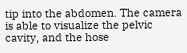tip into the abdomen. The camera is able to visualize the pelvic cavity, and the hose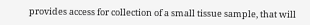provides access for collection of a small tissue sample, that will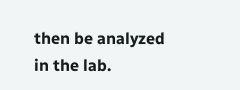then be analyzed in the lab.